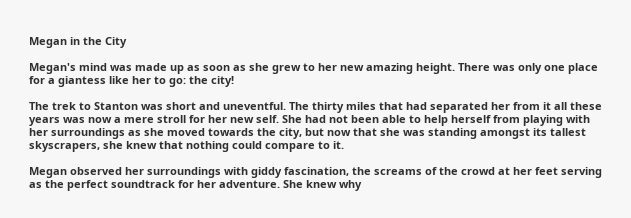Megan in the City

Megan's mind was made up as soon as she grew to her new amazing height. There was only one place for a giantess like her to go: the city!

The trek to Stanton was short and uneventful. The thirty miles that had separated her from it all these years was now a mere stroll for her new self. She had not been able to help herself from playing with her surroundings as she moved towards the city, but now that she was standing amongst its tallest skyscrapers, she knew that nothing could compare to it.

Megan observed her surroundings with giddy fascination, the screams of the crowd at her feet serving as the perfect soundtrack for her adventure. She knew why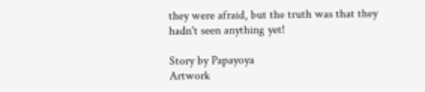they were afraid, but the truth was that they hadn't seen anything yet!

Story by Papayoya
Artwork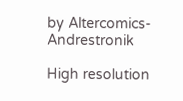by Altercomics-Andrestronik

High resolution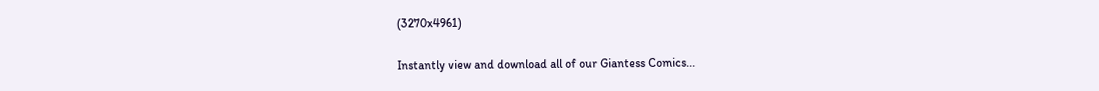(3270x4961)

Instantly view and download all of our Giantess Comics...